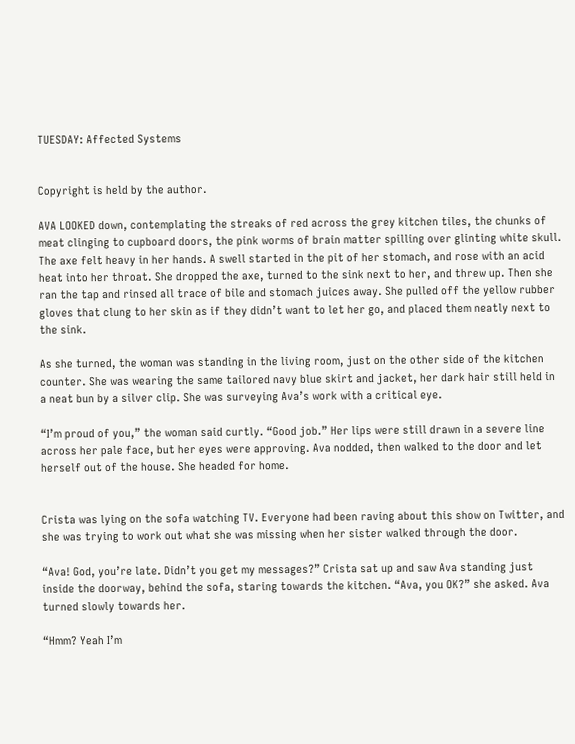TUESDAY: Affected Systems


Copyright is held by the author.

AVA LOOKED down, contemplating the streaks of red across the grey kitchen tiles, the chunks of meat clinging to cupboard doors, the pink worms of brain matter spilling over glinting white skull. The axe felt heavy in her hands. A swell started in the pit of her stomach, and rose with an acid heat into her throat. She dropped the axe, turned to the sink next to her, and threw up. Then she ran the tap and rinsed all trace of bile and stomach juices away. She pulled off the yellow rubber gloves that clung to her skin as if they didn’t want to let her go, and placed them neatly next to the sink.

As she turned, the woman was standing in the living room, just on the other side of the kitchen counter. She was wearing the same tailored navy blue skirt and jacket, her dark hair still held in a neat bun by a silver clip. She was surveying Ava’s work with a critical eye.

“I’m proud of you,” the woman said curtly. “Good job.” Her lips were still drawn in a severe line across her pale face, but her eyes were approving. Ava nodded, then walked to the door and let herself out of the house. She headed for home.


Crista was lying on the sofa watching TV. Everyone had been raving about this show on Twitter, and she was trying to work out what she was missing when her sister walked through the door.

“Ava! God, you’re late. Didn’t you get my messages?” Crista sat up and saw Ava standing just inside the doorway, behind the sofa, staring towards the kitchen. “Ava, you OK?” she asked. Ava turned slowly towards her.

“Hmm? Yeah I’m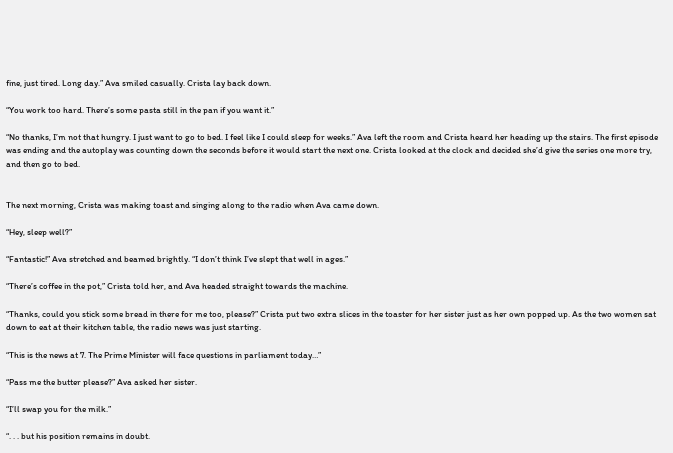fine, just tired. Long day.” Ava smiled casually. Crista lay back down.

“You work too hard. There’s some pasta still in the pan if you want it.”

“No thanks, I’m not that hungry. I just want to go to bed. I feel like I could sleep for weeks.” Ava left the room and Crista heard her heading up the stairs. The first episode was ending and the autoplay was counting down the seconds before it would start the next one. Crista looked at the clock and decided she’d give the series one more try, and then go to bed.


The next morning, Crista was making toast and singing along to the radio when Ava came down.

“Hey, sleep well?”

“Fantastic!” Ava stretched and beamed brightly. “I don’t think I’ve slept that well in ages.”

“There’s coffee in the pot,” Crista told her, and Ava headed straight towards the machine.

“Thanks, could you stick some bread in there for me too, please?” Crista put two extra slices in the toaster for her sister just as her own popped up. As the two women sat down to eat at their kitchen table, the radio news was just starting.

“This is the news at 7. The Prime Minister will face questions in parliament today…”

“Pass me the butter please?” Ava asked her sister.

“I’ll swap you for the milk.”

“. . . but his position remains in doubt.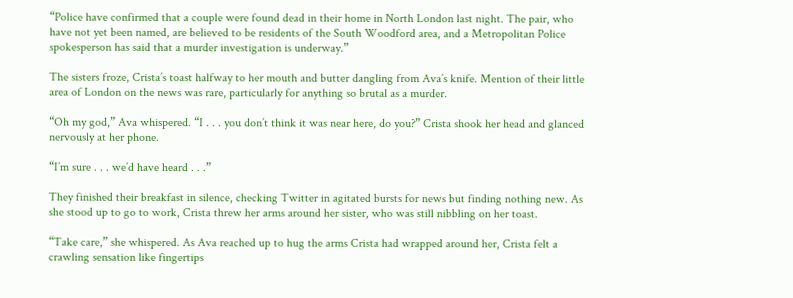“Police have confirmed that a couple were found dead in their home in North London last night. The pair, who have not yet been named, are believed to be residents of the South Woodford area, and a Metropolitan Police spokesperson has said that a murder investigation is underway.”

The sisters froze, Crista’s toast halfway to her mouth and butter dangling from Ava’s knife. Mention of their little area of London on the news was rare, particularly for anything so brutal as a murder.

“Oh my god,” Ava whispered. “I . . . you don’t think it was near here, do you?” Crista shook her head and glanced nervously at her phone.

“I’m sure . . . we’d have heard . . .”

They finished their breakfast in silence, checking Twitter in agitated bursts for news but finding nothing new. As she stood up to go to work, Crista threw her arms around her sister, who was still nibbling on her toast.

“Take care,” she whispered. As Ava reached up to hug the arms Crista had wrapped around her, Crista felt a crawling sensation like fingertips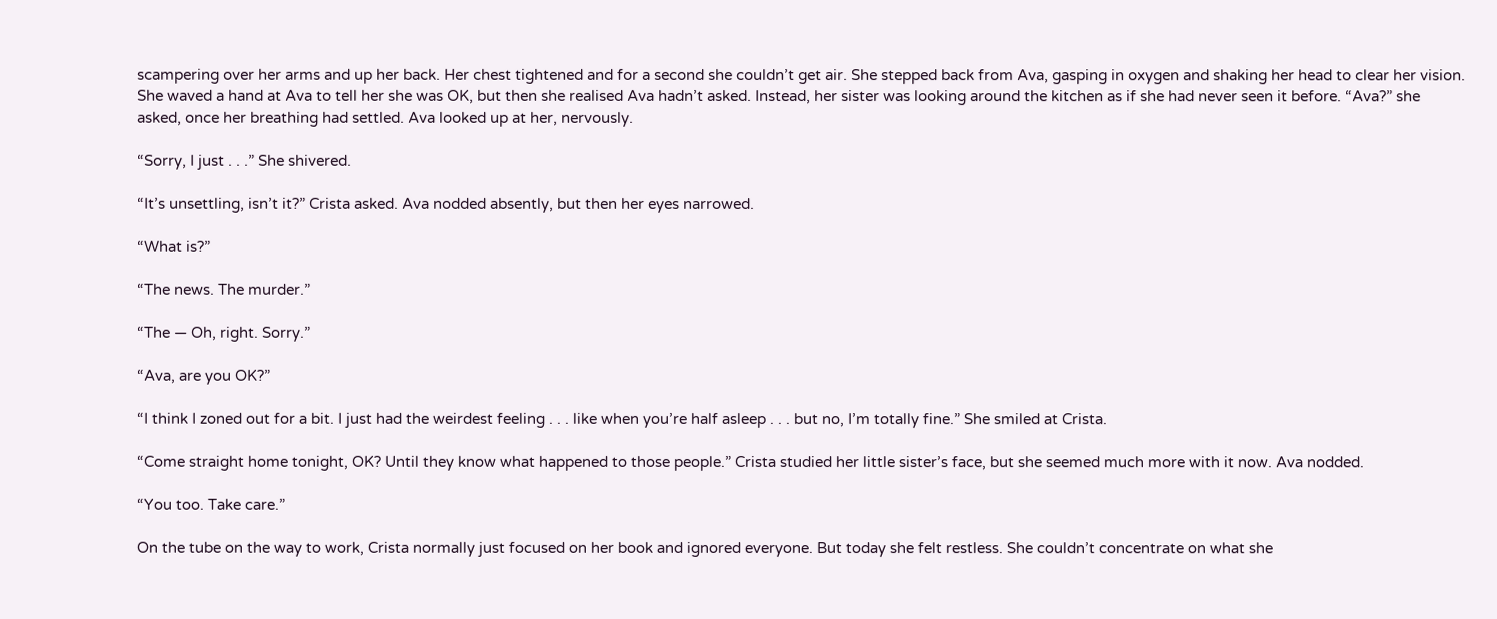scampering over her arms and up her back. Her chest tightened and for a second she couldn’t get air. She stepped back from Ava, gasping in oxygen and shaking her head to clear her vision. She waved a hand at Ava to tell her she was OK, but then she realised Ava hadn’t asked. Instead, her sister was looking around the kitchen as if she had never seen it before. “Ava?” she asked, once her breathing had settled. Ava looked up at her, nervously.

“Sorry, I just . . .” She shivered.

“It’s unsettling, isn’t it?” Crista asked. Ava nodded absently, but then her eyes narrowed.

“What is?”

“The news. The murder.”

“The — Oh, right. Sorry.”

“Ava, are you OK?”

“I think I zoned out for a bit. I just had the weirdest feeling . . . like when you’re half asleep . . . but no, I’m totally fine.” She smiled at Crista.

“Come straight home tonight, OK? Until they know what happened to those people.” Crista studied her little sister’s face, but she seemed much more with it now. Ava nodded.

“You too. Take care.”

On the tube on the way to work, Crista normally just focused on her book and ignored everyone. But today she felt restless. She couldn’t concentrate on what she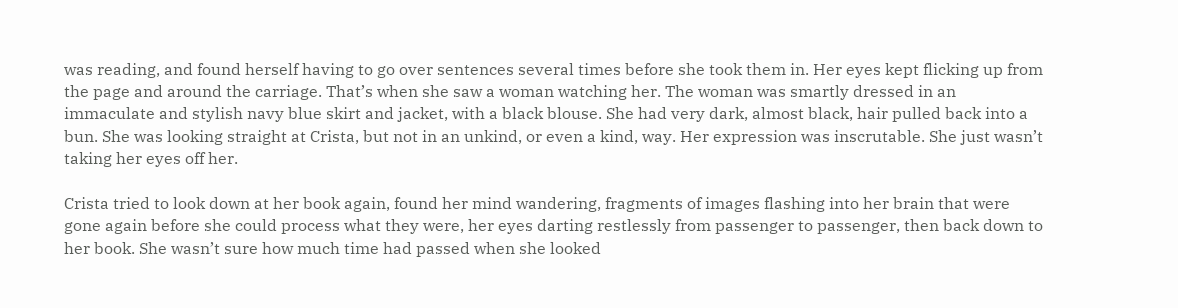was reading, and found herself having to go over sentences several times before she took them in. Her eyes kept flicking up from the page and around the carriage. That’s when she saw a woman watching her. The woman was smartly dressed in an immaculate and stylish navy blue skirt and jacket, with a black blouse. She had very dark, almost black, hair pulled back into a bun. She was looking straight at Crista, but not in an unkind, or even a kind, way. Her expression was inscrutable. She just wasn’t taking her eyes off her.

Crista tried to look down at her book again, found her mind wandering, fragments of images flashing into her brain that were gone again before she could process what they were, her eyes darting restlessly from passenger to passenger, then back down to her book. She wasn’t sure how much time had passed when she looked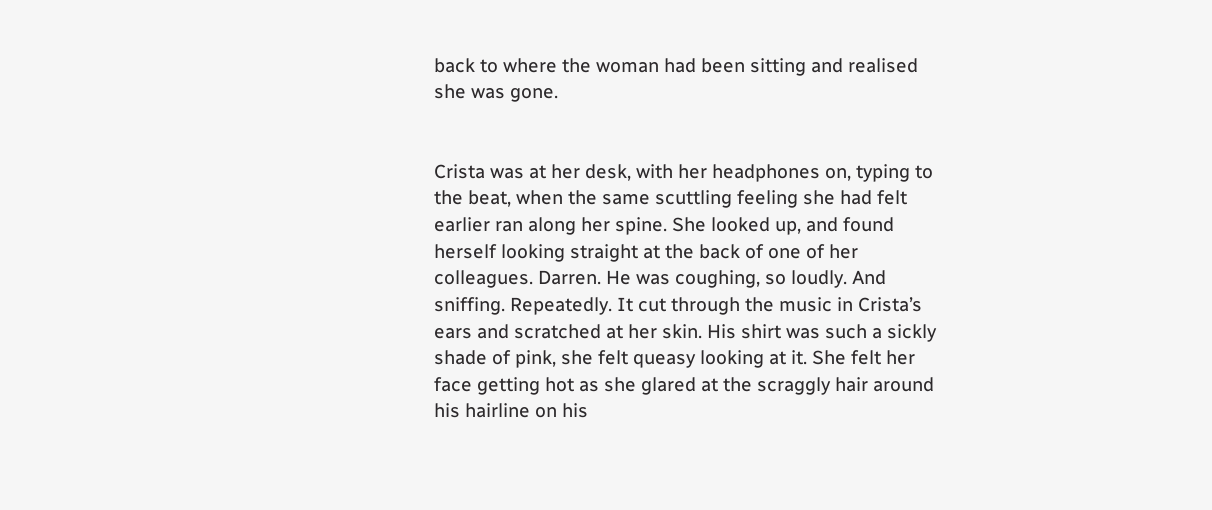back to where the woman had been sitting and realised she was gone.


Crista was at her desk, with her headphones on, typing to the beat, when the same scuttling feeling she had felt earlier ran along her spine. She looked up, and found herself looking straight at the back of one of her colleagues. Darren. He was coughing, so loudly. And sniffing. Repeatedly. It cut through the music in Crista’s ears and scratched at her skin. His shirt was such a sickly shade of pink, she felt queasy looking at it. She felt her face getting hot as she glared at the scraggly hair around his hairline on his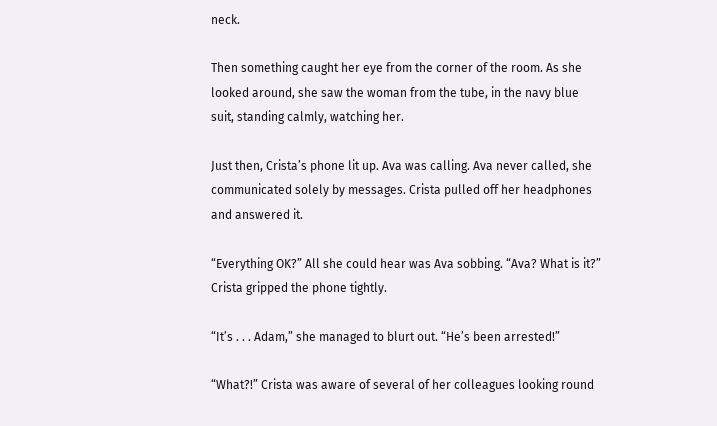neck.

Then something caught her eye from the corner of the room. As she looked around, she saw the woman from the tube, in the navy blue suit, standing calmly, watching her.

Just then, Crista’s phone lit up. Ava was calling. Ava never called, she communicated solely by messages. Crista pulled off her headphones and answered it.

“Everything OK?” All she could hear was Ava sobbing. “Ava? What is it?” Crista gripped the phone tightly.

“It’s . . . Adam,” she managed to blurt out. “He’s been arrested!”

“What?!” Crista was aware of several of her colleagues looking round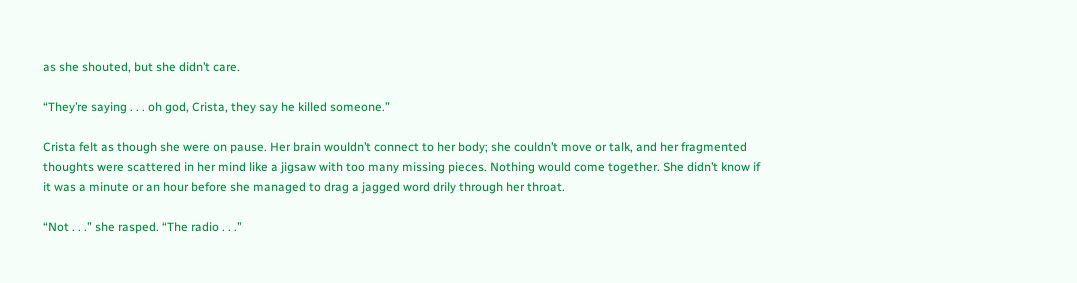as she shouted, but she didn’t care.

“They’re saying . . . oh god, Crista, they say he killed someone.”

Crista felt as though she were on pause. Her brain wouldn’t connect to her body; she couldn’t move or talk, and her fragmented thoughts were scattered in her mind like a jigsaw with too many missing pieces. Nothing would come together. She didn’t know if it was a minute or an hour before she managed to drag a jagged word drily through her throat.

“Not . . .” she rasped. “The radio . . .”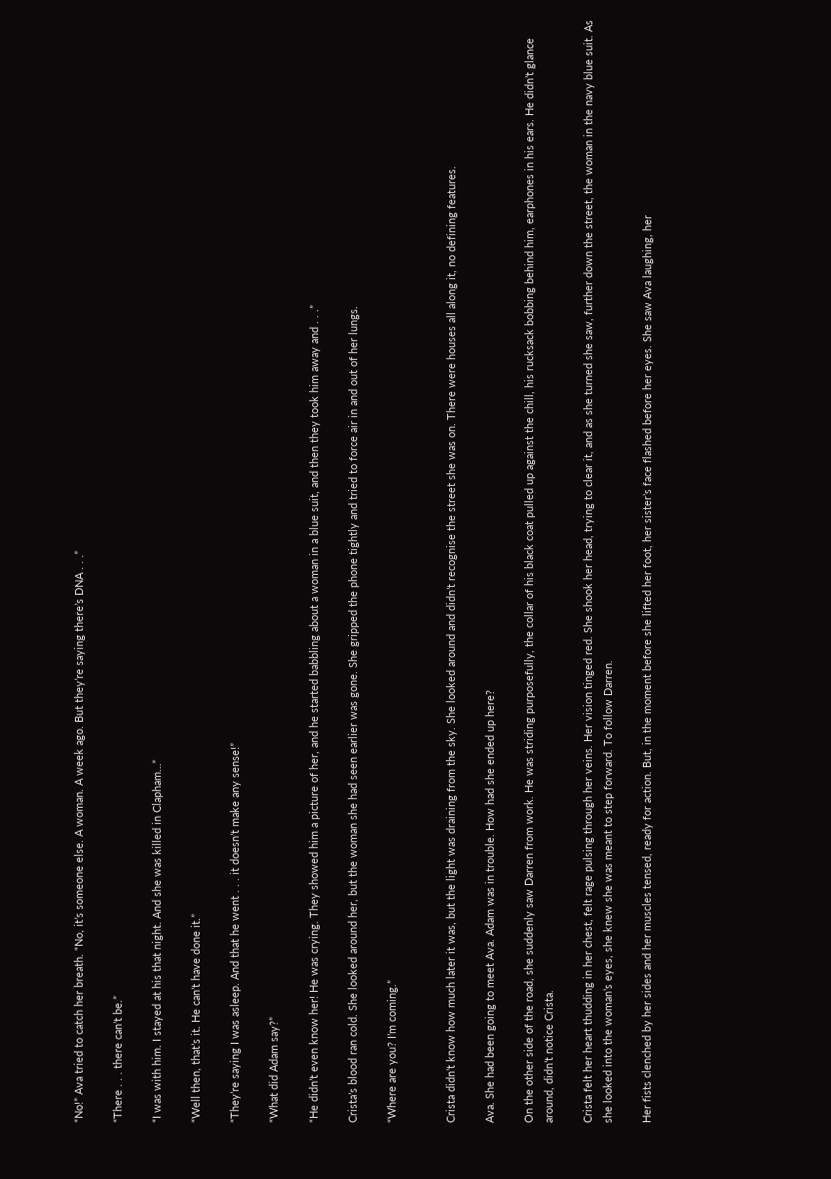“No!” Ava tried to catch her breath. “No, it’s someone else. A woman. A week ago. But they’re saying there’s DNA . . .”

“There . . . there can’t be.”

“I was with him. I stayed at his that night. And she was killed in Clapham…”

“Well then, that’s it. He can’t have done it.”

“They’re saying I was asleep. And that he went . . . it doesn’t make any sense!”

“What did Adam say?”

“He didn’t even know her! He was crying. They showed him a picture of her, and he started babbling about a woman in a blue suit, and then they took him away and . . .”

Crista’s blood ran cold. She looked around her, but the woman she had seen earlier was gone. She gripped the phone tightly and tried to force air in and out of her lungs.

“Where are you? I’m coming.”


Crista didn’t know how much later it was, but the light was draining from the sky. She looked around and didn’t recognise the street she was on. There were houses all along it, no defining features.

Ava. She had been going to meet Ava. Adam was in trouble. How had she ended up here?

On the other side of the road, she suddenly saw Darren from work. He was striding purposefully, the collar of his black coat pulled up against the chill, his rucksack bobbing behind him, earphones in his ears. He didn’t glance around, didn’t notice Crista.

Crista felt her heart thudding in her chest, felt rage pulsing through her veins. Her vision tinged red. She shook her head, trying to clear it, and as she turned she saw, further down the street, the woman in the navy blue suit. As she looked into the woman’s eyes, she knew she was meant to step forward. To follow Darren.

Her fists clenched by her sides and her muscles tensed, ready for action. But, in the moment before she lifted her foot, her sister’s face flashed before her eyes. She saw Ava laughing, her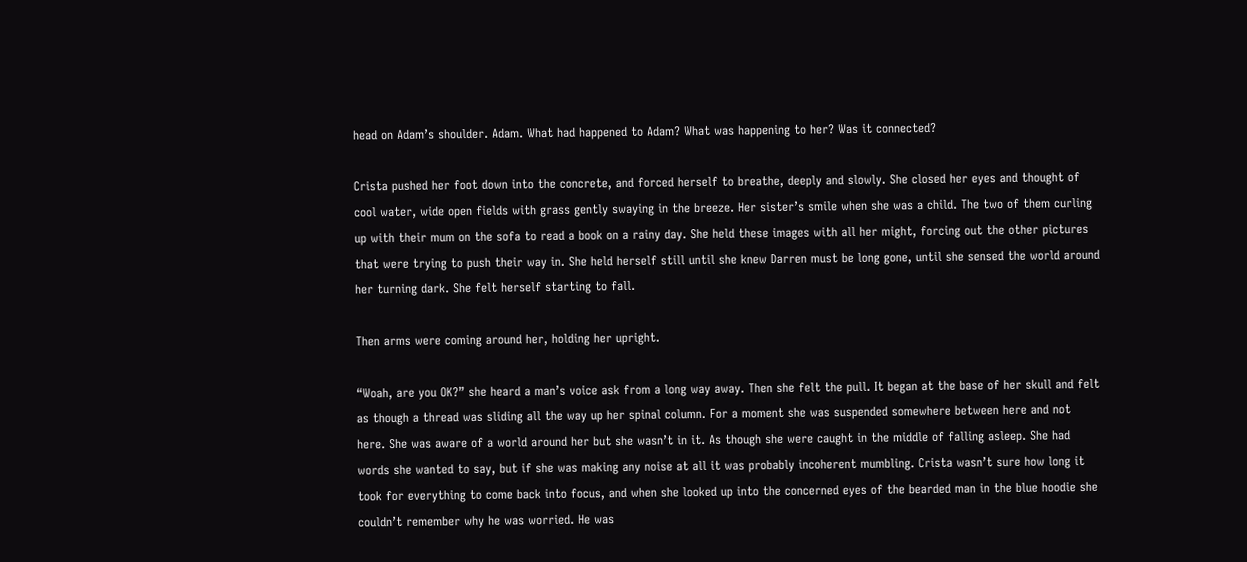head on Adam’s shoulder. Adam. What had happened to Adam? What was happening to her? Was it connected?

Crista pushed her foot down into the concrete, and forced herself to breathe, deeply and slowly. She closed her eyes and thought of cool water, wide open fields with grass gently swaying in the breeze. Her sister’s smile when she was a child. The two of them curling up with their mum on the sofa to read a book on a rainy day. She held these images with all her might, forcing out the other pictures that were trying to push their way in. She held herself still until she knew Darren must be long gone, until she sensed the world around her turning dark. She felt herself starting to fall.

Then arms were coming around her, holding her upright.

“Woah, are you OK?” she heard a man’s voice ask from a long way away. Then she felt the pull. It began at the base of her skull and felt as though a thread was sliding all the way up her spinal column. For a moment she was suspended somewhere between here and not here. She was aware of a world around her but she wasn’t in it. As though she were caught in the middle of falling asleep. She had words she wanted to say, but if she was making any noise at all it was probably incoherent mumbling. Crista wasn’t sure how long it took for everything to come back into focus, and when she looked up into the concerned eyes of the bearded man in the blue hoodie she couldn’t remember why he was worried. He was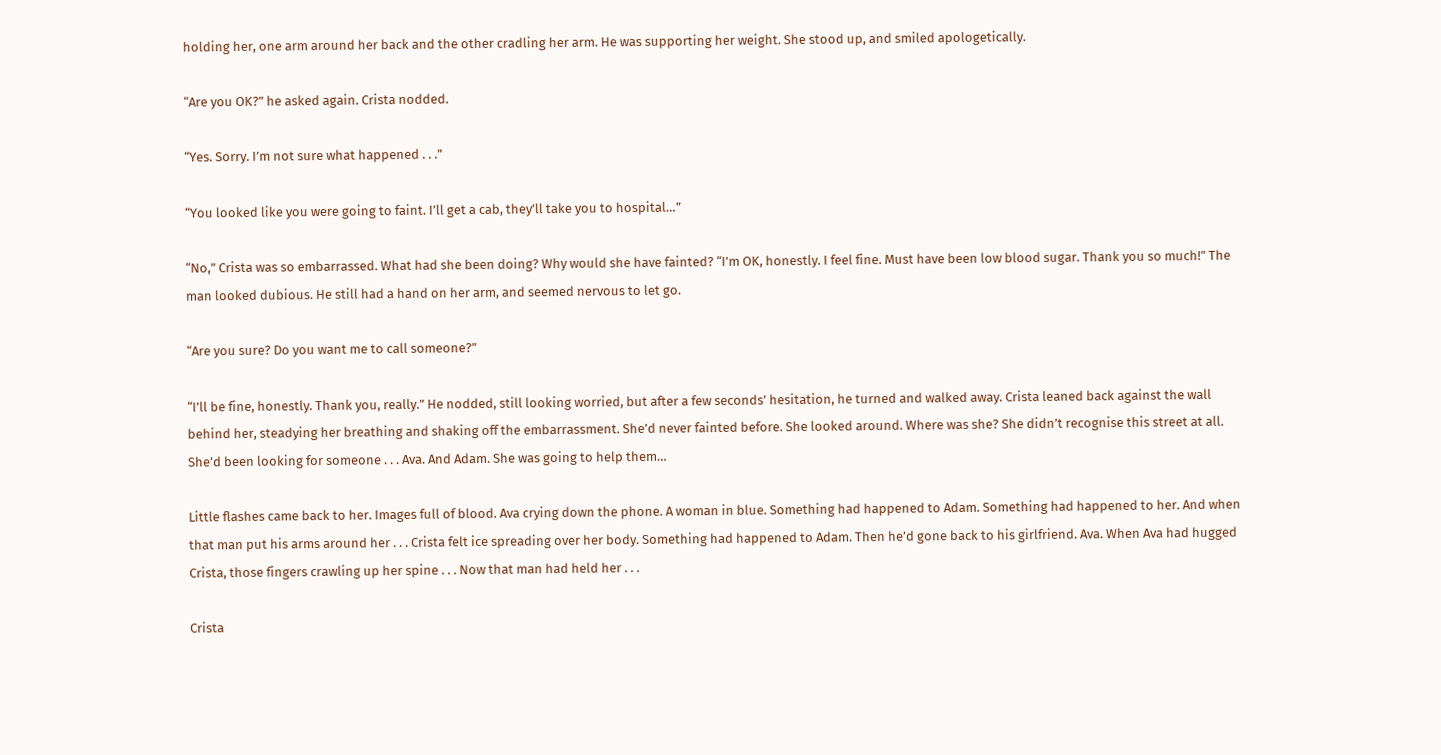holding her, one arm around her back and the other cradling her arm. He was supporting her weight. She stood up, and smiled apologetically.

“Are you OK?” he asked again. Crista nodded.

“Yes. Sorry. I’m not sure what happened . . .”

“You looked like you were going to faint. I’ll get a cab, they’ll take you to hospital…”

“No,” Crista was so embarrassed. What had she been doing? Why would she have fainted? “I’m OK, honestly. I feel fine. Must have been low blood sugar. Thank you so much!” The man looked dubious. He still had a hand on her arm, and seemed nervous to let go.

“Are you sure? Do you want me to call someone?”

“I’ll be fine, honestly. Thank you, really.” He nodded, still looking worried, but after a few seconds’ hesitation, he turned and walked away. Crista leaned back against the wall behind her, steadying her breathing and shaking off the embarrassment. She’d never fainted before. She looked around. Where was she? She didn’t recognise this street at all. She’d been looking for someone . . . Ava. And Adam. She was going to help them…

Little flashes came back to her. Images full of blood. Ava crying down the phone. A woman in blue. Something had happened to Adam. Something had happened to her. And when that man put his arms around her . . . Crista felt ice spreading over her body. Something had happened to Adam. Then he’d gone back to his girlfriend. Ava. When Ava had hugged Crista, those fingers crawling up her spine . . . Now that man had held her . . .

Crista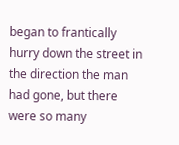began to frantically hurry down the street in the direction the man had gone, but there were so many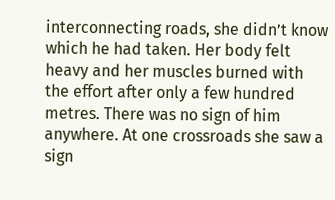interconnecting roads, she didn’t know which he had taken. Her body felt heavy and her muscles burned with the effort after only a few hundred metres. There was no sign of him anywhere. At one crossroads she saw a sign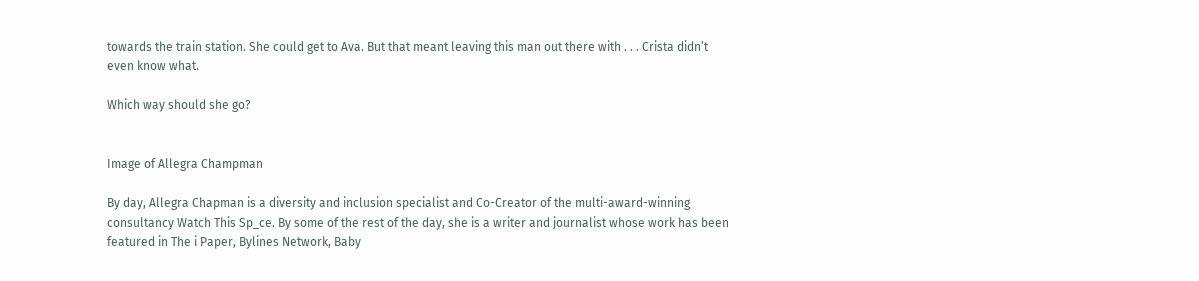towards the train station. She could get to Ava. But that meant leaving this man out there with . . . Crista didn’t even know what.

Which way should she go?


Image of Allegra Champman

By day, Allegra Chapman is a diversity and inclusion specialist and Co-Creator of the multi-award-winning consultancy Watch This Sp_ce. By some of the rest of the day, she is a writer and journalist whose work has been featured in The i Paper, Bylines Network, Baby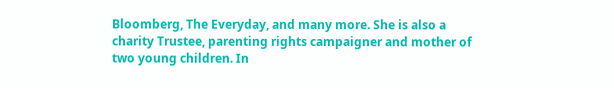Bloomberg, The Everyday, and many more. She is also a charity Trustee, parenting rights campaigner and mother of two young children. In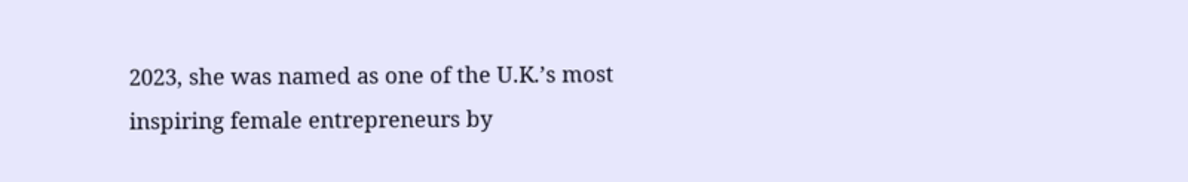2023, she was named as one of the U.K.’s most inspiring female entrepreneurs by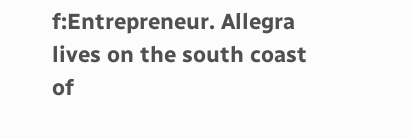f:Entrepreneur. Allegra lives on the south coast of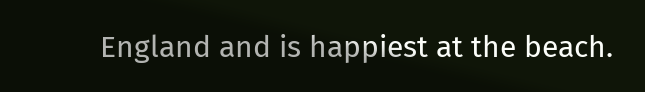England and is happiest at the beach.